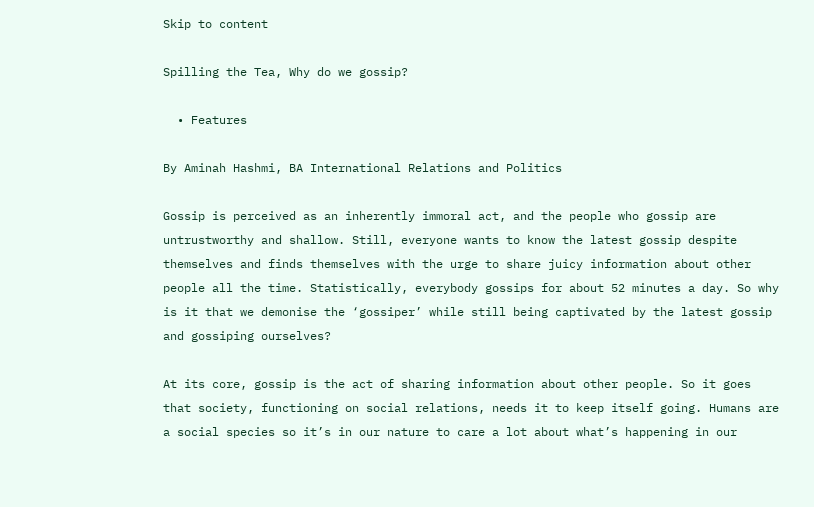Skip to content

Spilling the Tea, Why do we gossip?

  • Features

By Aminah Hashmi, BA International Relations and Politics

Gossip is perceived as an inherently immoral act, and the people who gossip are untrustworthy and shallow. Still, everyone wants to know the latest gossip despite themselves and finds themselves with the urge to share juicy information about other people all the time. Statistically, everybody gossips for about 52 minutes a day. So why is it that we demonise the ‘gossiper’ while still being captivated by the latest gossip and gossiping ourselves?

At its core, gossip is the act of sharing information about other people. So it goes that society, functioning on social relations, needs it to keep itself going. Humans are a social species so it’s in our nature to care a lot about what’s happening in our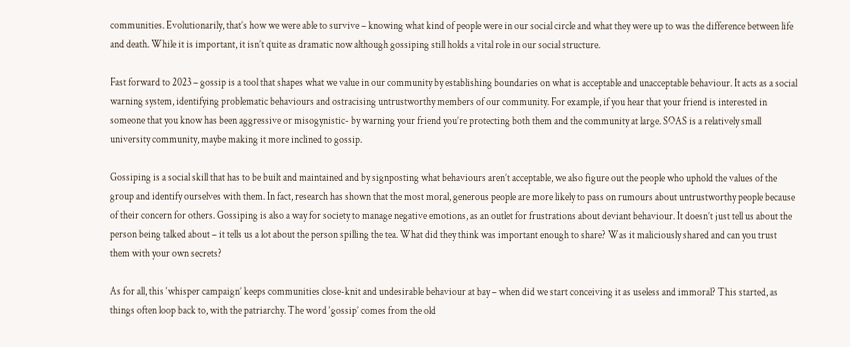communities. Evolutionarily, that’s how we were able to survive – knowing what kind of people were in our social circle and what they were up to was the difference between life and death. While it is important, it isn’t quite as dramatic now although gossiping still holds a vital role in our social structure.

Fast forward to 2023 – gossip is a tool that shapes what we value in our community by establishing boundaries on what is acceptable and unacceptable behaviour. It acts as a social warning system, identifying problematic behaviours and ostracising untrustworthy members of our community. For example, if you hear that your friend is interested in someone that you know has been aggressive or misogynistic- by warning your friend you’re protecting both them and the community at large. SOAS is a relatively small university community, maybe making it more inclined to gossip.

Gossiping is a social skill that has to be built and maintained and by signposting what behaviours aren’t acceptable, we also figure out the people who uphold the values of the group and identify ourselves with them. In fact, research has shown that the most moral, generous people are more likely to pass on rumours about untrustworthy people because of their concern for others. Gossiping is also a way for society to manage negative emotions, as an outlet for frustrations about deviant behaviour. It doesn’t just tell us about the person being talked about – it tells us a lot about the person spilling the tea. What did they think was important enough to share? Was it maliciously shared and can you trust them with your own secrets?

As for all, this ‘whisper campaign’ keeps communities close-knit and undesirable behaviour at bay – when did we start conceiving it as useless and immoral? This started, as things often loop back to, with the patriarchy. The word ‘gossip’ comes from the old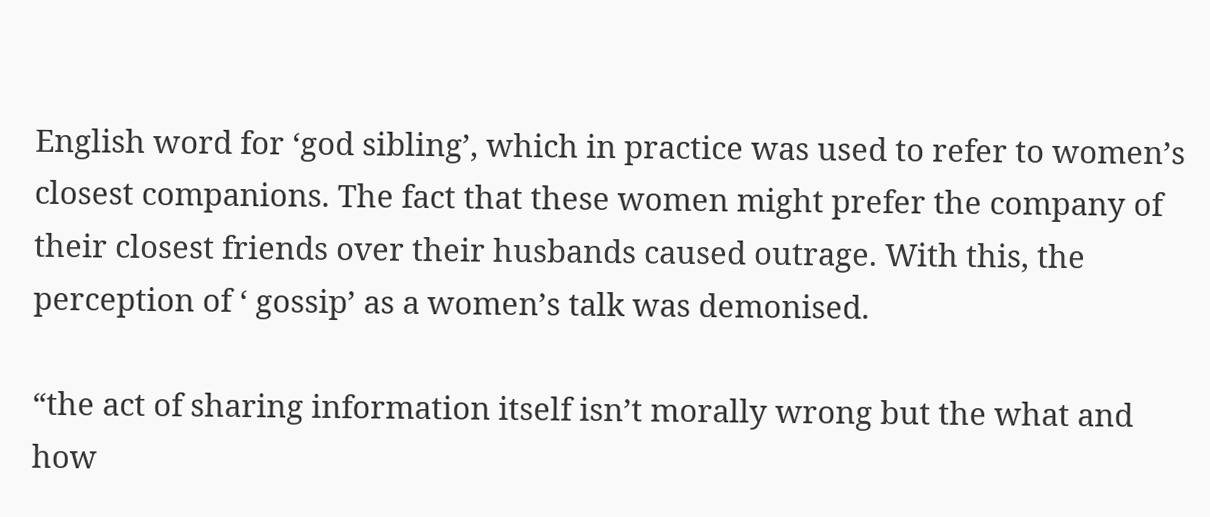English word for ‘god sibling’, which in practice was used to refer to women’s closest companions. The fact that these women might prefer the company of their closest friends over their husbands caused outrage. With this, the perception of ‘ gossip’ as a women’s talk was demonised.

“the act of sharing information itself isn’t morally wrong but the what and how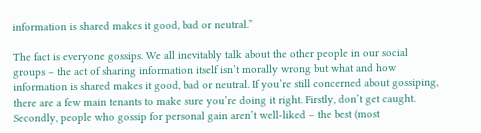information is shared makes it good, bad or neutral.”

The fact is everyone gossips. We all inevitably talk about the other people in our social groups – the act of sharing information itself isn’t morally wrong but what and how information is shared makes it good, bad or neutral. If you’re still concerned about gossiping, there are a few main tenants to make sure you’re doing it right. Firstly, don’t get caught. Secondly, people who gossip for personal gain aren’t well-liked – the best (most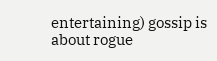entertaining) gossip is about rogue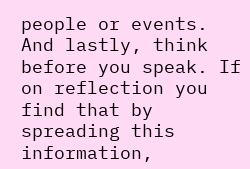people or events. And lastly, think before you speak. If on reflection you find that by spreading this information,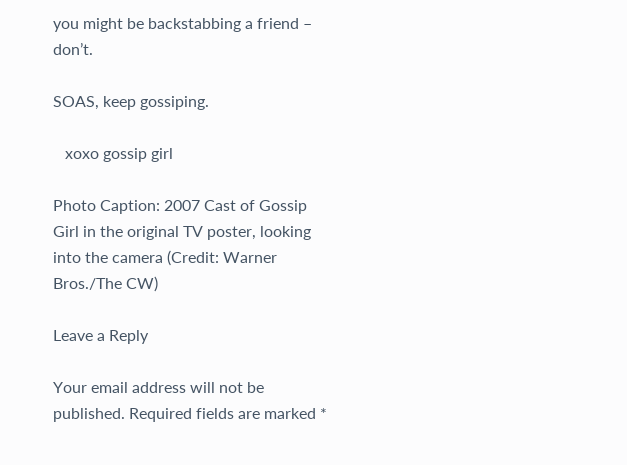you might be backstabbing a friend – don’t.

SOAS, keep gossiping.

   xoxo gossip girl

Photo Caption: 2007 Cast of Gossip Girl in the original TV poster, looking into the camera (Credit: Warner Bros./The CW)

Leave a Reply

Your email address will not be published. Required fields are marked *